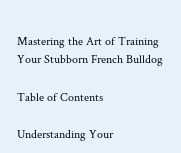Mastering the Art of Training Your Stubborn French Bulldog

Table of Contents

Understanding Your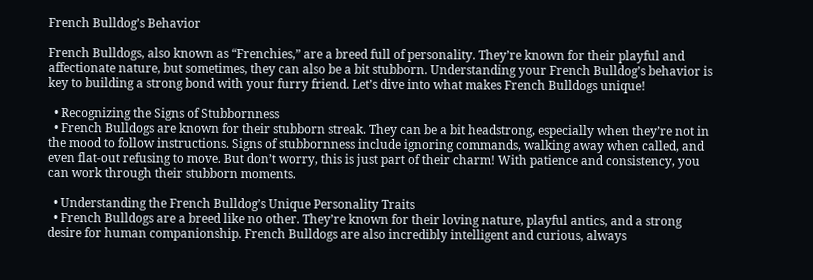French Bulldog’s Behavior

French Bulldogs, also known as “Frenchies,” are a breed full of personality. They’re known for their playful and affectionate nature, but sometimes, they can also be a bit stubborn. Understanding your French Bulldog’s behavior is key to building a strong bond with your furry friend. Let’s dive into what makes French Bulldogs unique!

  • Recognizing the Signs of Stubbornness
  • French Bulldogs are known for their stubborn streak. They can be a bit headstrong, especially when they’re not in the mood to follow instructions. Signs of stubbornness include ignoring commands, walking away when called, and even flat-out refusing to move. But don’t worry, this is just part of their charm! With patience and consistency, you can work through their stubborn moments.

  • Understanding the French Bulldog’s Unique Personality Traits
  • French Bulldogs are a breed like no other. They’re known for their loving nature, playful antics, and a strong desire for human companionship. French Bulldogs are also incredibly intelligent and curious, always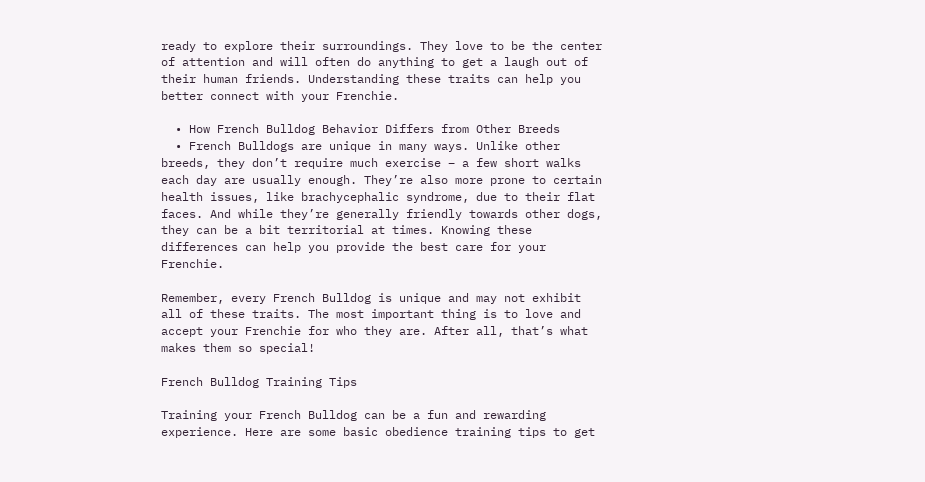ready to explore their surroundings. They love to be the center of attention and will often do anything to get a laugh out of their human friends. Understanding these traits can help you better connect with your Frenchie.

  • How French Bulldog Behavior Differs from Other Breeds
  • French Bulldogs are unique in many ways. Unlike other breeds, they don’t require much exercise – a few short walks each day are usually enough. They’re also more prone to certain health issues, like brachycephalic syndrome, due to their flat faces. And while they’re generally friendly towards other dogs, they can be a bit territorial at times. Knowing these differences can help you provide the best care for your Frenchie.

Remember, every French Bulldog is unique and may not exhibit all of these traits. The most important thing is to love and accept your Frenchie for who they are. After all, that’s what makes them so special!

French Bulldog Training Tips

Training your French Bulldog can be a fun and rewarding experience. Here are some basic obedience training tips to get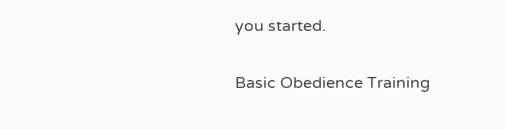you started.

Basic Obedience Training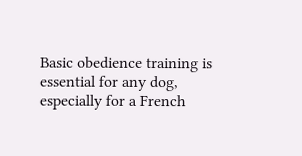Basic obedience training is essential for any dog, especially for a French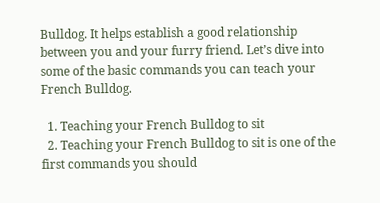Bulldog. It helps establish a good relationship between you and your furry friend. Let’s dive into some of the basic commands you can teach your French Bulldog.

  1. Teaching your French Bulldog to sit
  2. Teaching your French Bulldog to sit is one of the first commands you should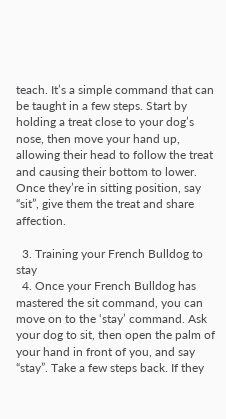teach. It’s a simple command that can be taught in a few steps. Start by holding a treat close to your dog’s nose, then move your hand up, allowing their head to follow the treat and causing their bottom to lower. Once they’re in sitting position, say “sit”, give them the treat and share affection.

  3. Training your French Bulldog to stay
  4. Once your French Bulldog has mastered the sit command, you can move on to the ‘stay’ command. Ask your dog to sit, then open the palm of your hand in front of you, and say “stay”. Take a few steps back. If they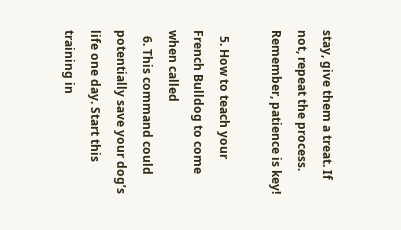stay, give them a treat. If not, repeat the process. Remember, patience is key!

  5. How to teach your French Bulldog to come when called
  6. This command could potentially save your dog’s life one day. Start this training in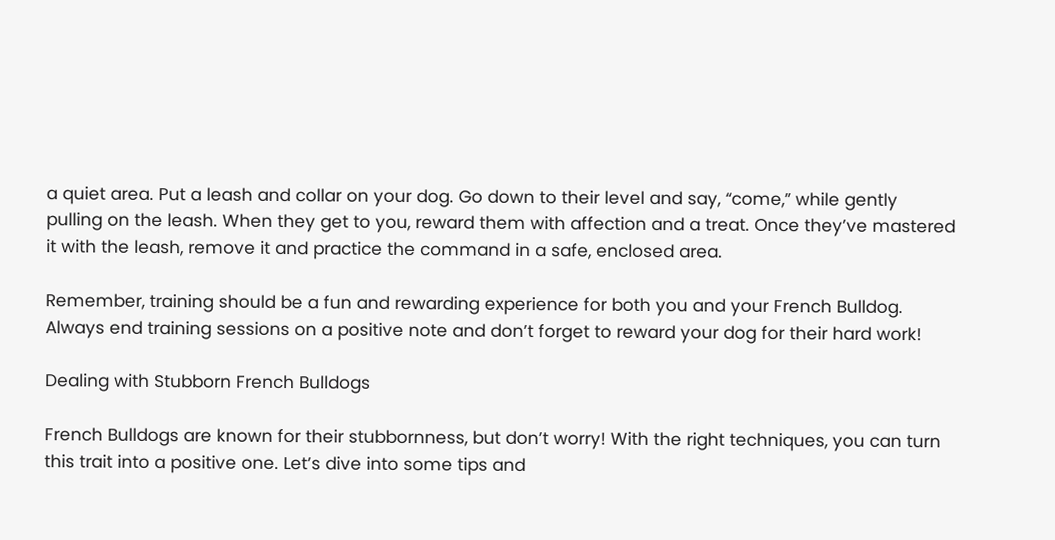a quiet area. Put a leash and collar on your dog. Go down to their level and say, “come,” while gently pulling on the leash. When they get to you, reward them with affection and a treat. Once they’ve mastered it with the leash, remove it and practice the command in a safe, enclosed area.

Remember, training should be a fun and rewarding experience for both you and your French Bulldog. Always end training sessions on a positive note and don’t forget to reward your dog for their hard work!

Dealing with Stubborn French Bulldogs

French Bulldogs are known for their stubbornness, but don’t worry! With the right techniques, you can turn this trait into a positive one. Let’s dive into some tips and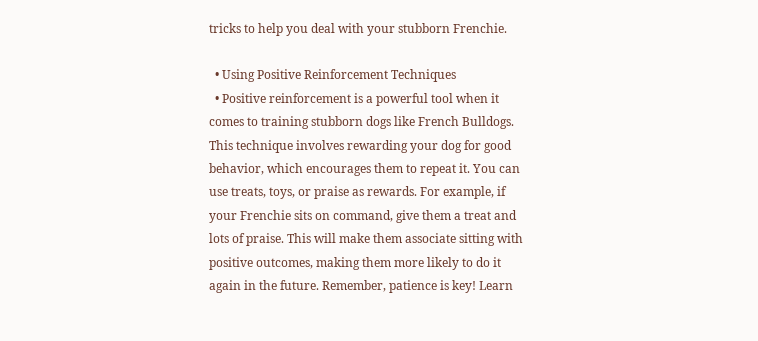tricks to help you deal with your stubborn Frenchie.

  • Using Positive Reinforcement Techniques
  • Positive reinforcement is a powerful tool when it comes to training stubborn dogs like French Bulldogs. This technique involves rewarding your dog for good behavior, which encourages them to repeat it. You can use treats, toys, or praise as rewards. For example, if your Frenchie sits on command, give them a treat and lots of praise. This will make them associate sitting with positive outcomes, making them more likely to do it again in the future. Remember, patience is key! Learn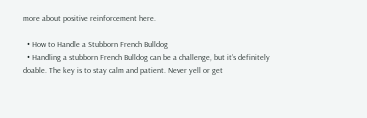more about positive reinforcement here.

  • How to Handle a Stubborn French Bulldog
  • Handling a stubborn French Bulldog can be a challenge, but it’s definitely doable. The key is to stay calm and patient. Never yell or get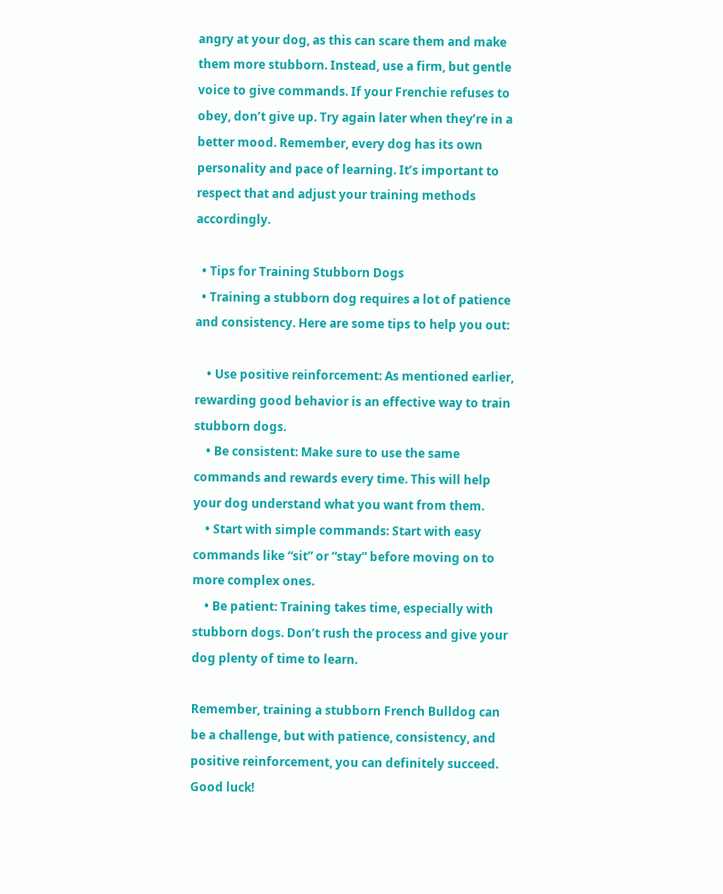angry at your dog, as this can scare them and make them more stubborn. Instead, use a firm, but gentle voice to give commands. If your Frenchie refuses to obey, don’t give up. Try again later when they’re in a better mood. Remember, every dog has its own personality and pace of learning. It’s important to respect that and adjust your training methods accordingly.

  • Tips for Training Stubborn Dogs
  • Training a stubborn dog requires a lot of patience and consistency. Here are some tips to help you out:

    • Use positive reinforcement: As mentioned earlier, rewarding good behavior is an effective way to train stubborn dogs.
    • Be consistent: Make sure to use the same commands and rewards every time. This will help your dog understand what you want from them.
    • Start with simple commands: Start with easy commands like “sit” or “stay” before moving on to more complex ones.
    • Be patient: Training takes time, especially with stubborn dogs. Don’t rush the process and give your dog plenty of time to learn.

Remember, training a stubborn French Bulldog can be a challenge, but with patience, consistency, and positive reinforcement, you can definitely succeed. Good luck!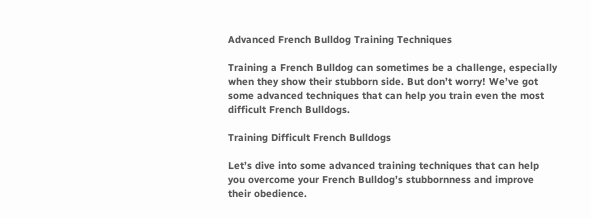Advanced French Bulldog Training Techniques

Training a French Bulldog can sometimes be a challenge, especially when they show their stubborn side. But don’t worry! We’ve got some advanced techniques that can help you train even the most difficult French Bulldogs.

Training Difficult French Bulldogs

Let’s dive into some advanced training techniques that can help you overcome your French Bulldog’s stubbornness and improve their obedience.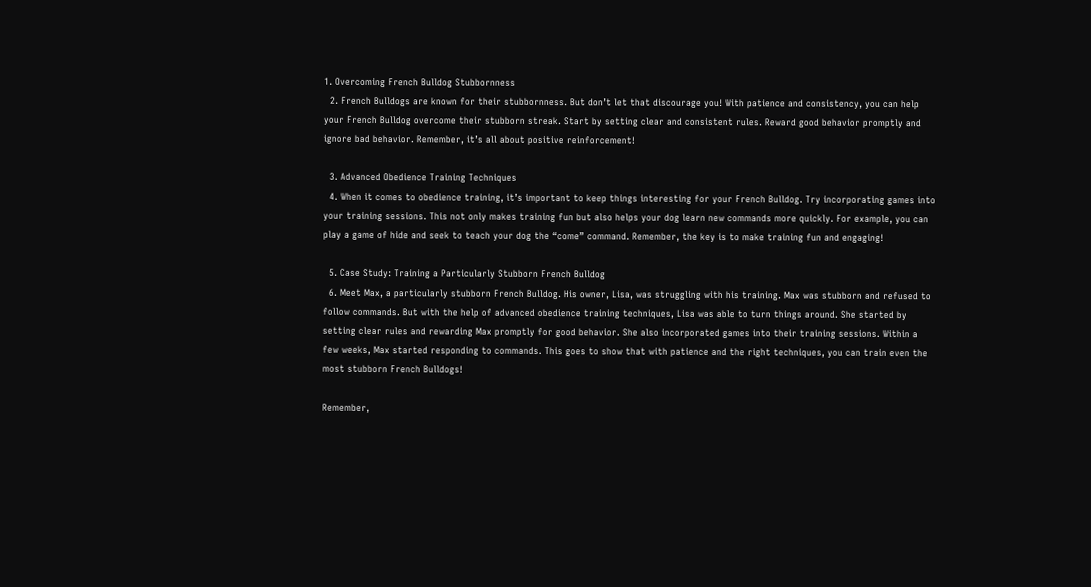1. Overcoming French Bulldog Stubbornness
  2. French Bulldogs are known for their stubbornness. But don’t let that discourage you! With patience and consistency, you can help your French Bulldog overcome their stubborn streak. Start by setting clear and consistent rules. Reward good behavior promptly and ignore bad behavior. Remember, it’s all about positive reinforcement!

  3. Advanced Obedience Training Techniques
  4. When it comes to obedience training, it’s important to keep things interesting for your French Bulldog. Try incorporating games into your training sessions. This not only makes training fun but also helps your dog learn new commands more quickly. For example, you can play a game of hide and seek to teach your dog the “come” command. Remember, the key is to make training fun and engaging!

  5. Case Study: Training a Particularly Stubborn French Bulldog
  6. Meet Max, a particularly stubborn French Bulldog. His owner, Lisa, was struggling with his training. Max was stubborn and refused to follow commands. But with the help of advanced obedience training techniques, Lisa was able to turn things around. She started by setting clear rules and rewarding Max promptly for good behavior. She also incorporated games into their training sessions. Within a few weeks, Max started responding to commands. This goes to show that with patience and the right techniques, you can train even the most stubborn French Bulldogs!

Remember,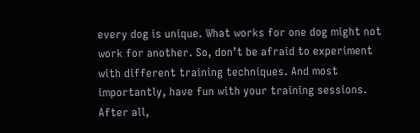every dog is unique. What works for one dog might not work for another. So, don’t be afraid to experiment with different training techniques. And most importantly, have fun with your training sessions. After all,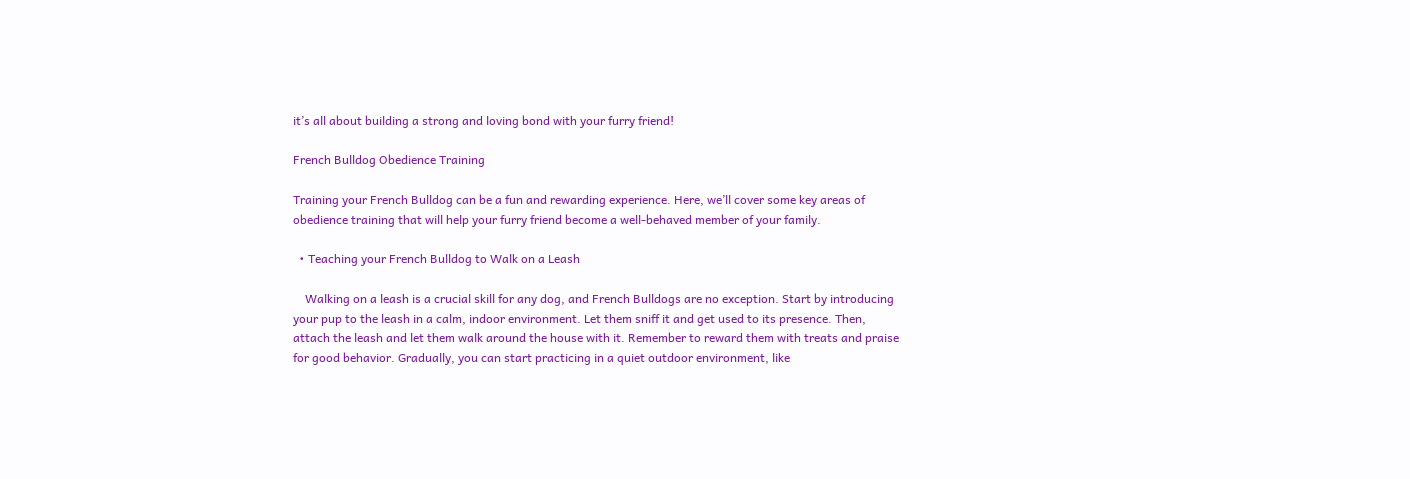it’s all about building a strong and loving bond with your furry friend!

French Bulldog Obedience Training

Training your French Bulldog can be a fun and rewarding experience. Here, we’ll cover some key areas of obedience training that will help your furry friend become a well-behaved member of your family.

  • Teaching your French Bulldog to Walk on a Leash

    Walking on a leash is a crucial skill for any dog, and French Bulldogs are no exception. Start by introducing your pup to the leash in a calm, indoor environment. Let them sniff it and get used to its presence. Then, attach the leash and let them walk around the house with it. Remember to reward them with treats and praise for good behavior. Gradually, you can start practicing in a quiet outdoor environment, like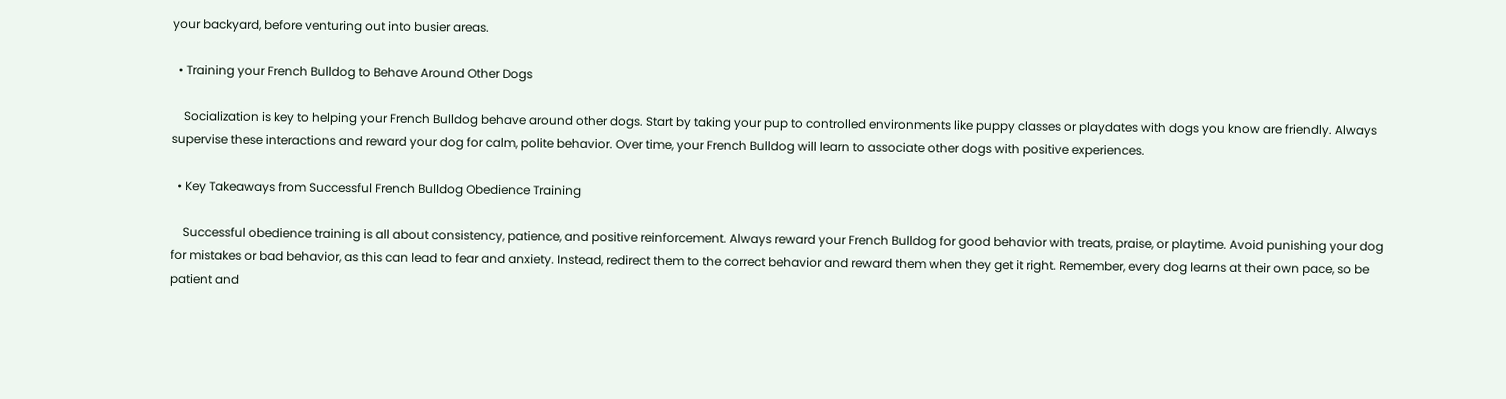your backyard, before venturing out into busier areas.

  • Training your French Bulldog to Behave Around Other Dogs

    Socialization is key to helping your French Bulldog behave around other dogs. Start by taking your pup to controlled environments like puppy classes or playdates with dogs you know are friendly. Always supervise these interactions and reward your dog for calm, polite behavior. Over time, your French Bulldog will learn to associate other dogs with positive experiences.

  • Key Takeaways from Successful French Bulldog Obedience Training

    Successful obedience training is all about consistency, patience, and positive reinforcement. Always reward your French Bulldog for good behavior with treats, praise, or playtime. Avoid punishing your dog for mistakes or bad behavior, as this can lead to fear and anxiety. Instead, redirect them to the correct behavior and reward them when they get it right. Remember, every dog learns at their own pace, so be patient and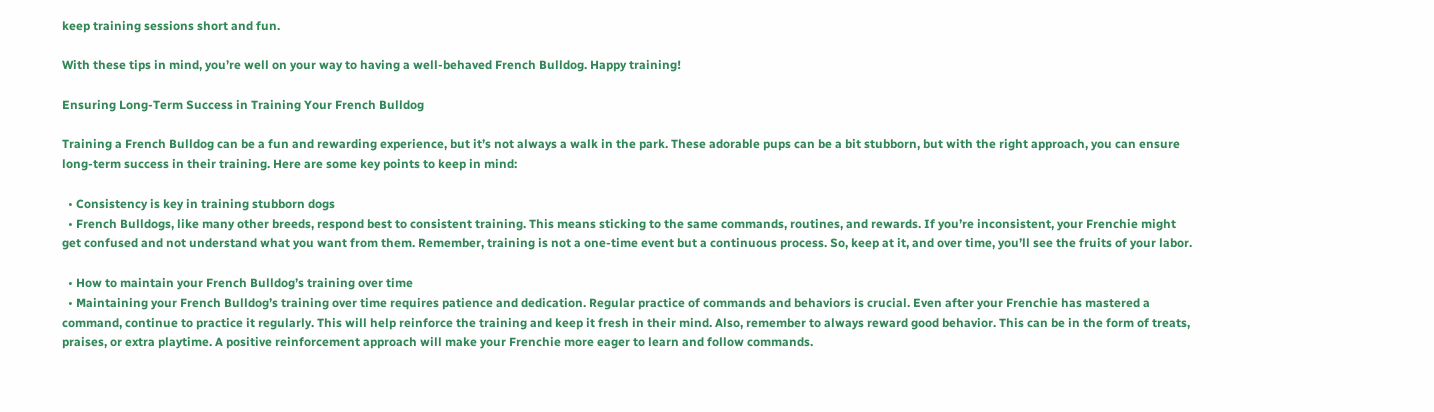keep training sessions short and fun.

With these tips in mind, you’re well on your way to having a well-behaved French Bulldog. Happy training!

Ensuring Long-Term Success in Training Your French Bulldog

Training a French Bulldog can be a fun and rewarding experience, but it’s not always a walk in the park. These adorable pups can be a bit stubborn, but with the right approach, you can ensure long-term success in their training. Here are some key points to keep in mind:

  • Consistency is key in training stubborn dogs
  • French Bulldogs, like many other breeds, respond best to consistent training. This means sticking to the same commands, routines, and rewards. If you’re inconsistent, your Frenchie might get confused and not understand what you want from them. Remember, training is not a one-time event but a continuous process. So, keep at it, and over time, you’ll see the fruits of your labor.

  • How to maintain your French Bulldog’s training over time
  • Maintaining your French Bulldog’s training over time requires patience and dedication. Regular practice of commands and behaviors is crucial. Even after your Frenchie has mastered a command, continue to practice it regularly. This will help reinforce the training and keep it fresh in their mind. Also, remember to always reward good behavior. This can be in the form of treats, praises, or extra playtime. A positive reinforcement approach will make your Frenchie more eager to learn and follow commands.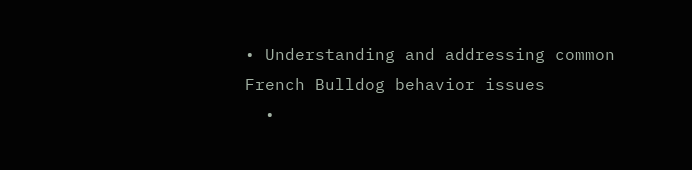• Understanding and addressing common French Bulldog behavior issues
  •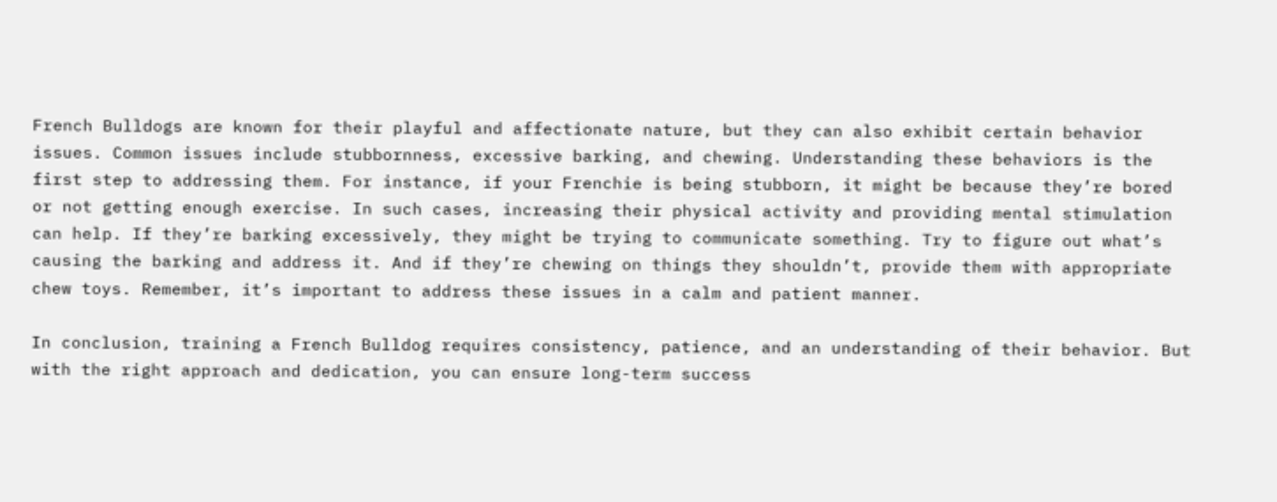French Bulldogs are known for their playful and affectionate nature, but they can also exhibit certain behavior issues. Common issues include stubbornness, excessive barking, and chewing. Understanding these behaviors is the first step to addressing them. For instance, if your Frenchie is being stubborn, it might be because they’re bored or not getting enough exercise. In such cases, increasing their physical activity and providing mental stimulation can help. If they’re barking excessively, they might be trying to communicate something. Try to figure out what’s causing the barking and address it. And if they’re chewing on things they shouldn’t, provide them with appropriate chew toys. Remember, it’s important to address these issues in a calm and patient manner.

In conclusion, training a French Bulldog requires consistency, patience, and an understanding of their behavior. But with the right approach and dedication, you can ensure long-term success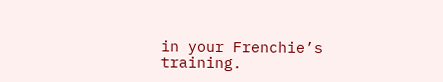in your Frenchie’s training.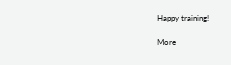Happy training!

More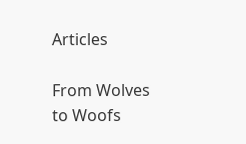Articles

From Wolves to Woofs